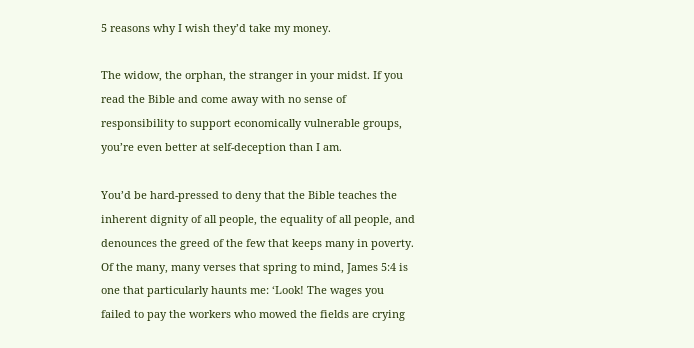5 reasons why I wish they’d take my money.

The widow, the orphan, the stranger in your midst. If you read the Bible and come away with no sense of responsibility to support economically vulnerable groups, you’re even better at self-deception than I am.

You’d be hard-pressed to deny that the Bible teaches the inherent dignity of all people, the equality of all people, and denounces the greed of the few that keeps many in poverty. Of the many, many verses that spring to mind, James 5:4 is one that particularly haunts me: ‘Look! The wages you failed to pay the workers who mowed the fields are crying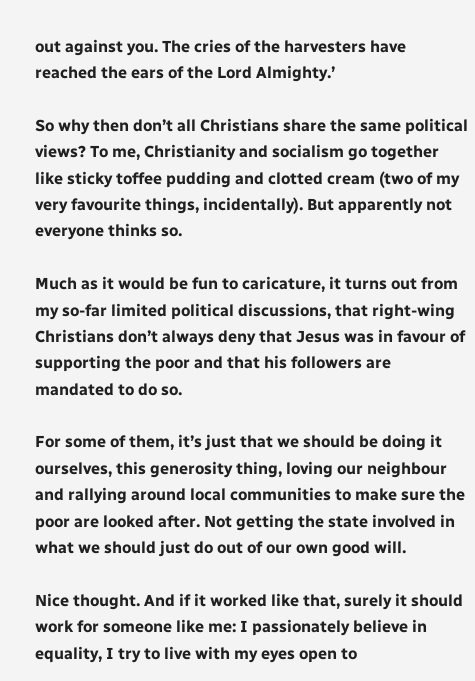out against you. The cries of the harvesters have reached the ears of the Lord Almighty.’

So why then don’t all Christians share the same political views? To me, Christianity and socialism go together like sticky toffee pudding and clotted cream (two of my very favourite things, incidentally). But apparently not everyone thinks so.

Much as it would be fun to caricature, it turns out from my so-far limited political discussions, that right-wing Christians don’t always deny that Jesus was in favour of supporting the poor and that his followers are mandated to do so.

For some of them, it’s just that we should be doing it ourselves, this generosity thing, loving our neighbour and rallying around local communities to make sure the poor are looked after. Not getting the state involved in what we should just do out of our own good will.

Nice thought. And if it worked like that, surely it should work for someone like me: I passionately believe in equality, I try to live with my eyes open to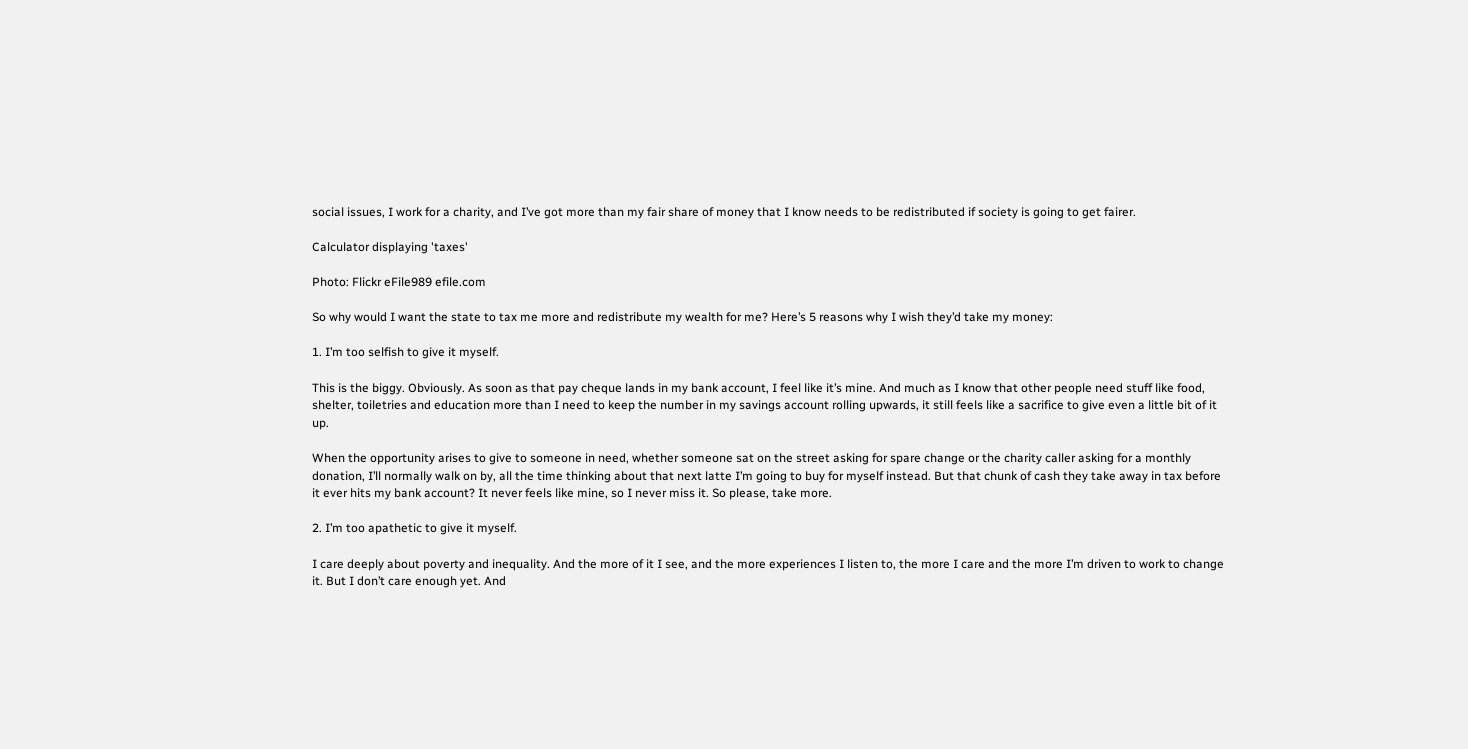social issues, I work for a charity, and I’ve got more than my fair share of money that I know needs to be redistributed if society is going to get fairer.

Calculator displaying 'taxes'

Photo: Flickr eFile989 efile.com

So why would I want the state to tax me more and redistribute my wealth for me? Here’s 5 reasons why I wish they’d take my money:

1. I’m too selfish to give it myself.

This is the biggy. Obviously. As soon as that pay cheque lands in my bank account, I feel like it’s mine. And much as I know that other people need stuff like food, shelter, toiletries and education more than I need to keep the number in my savings account rolling upwards, it still feels like a sacrifice to give even a little bit of it up.

When the opportunity arises to give to someone in need, whether someone sat on the street asking for spare change or the charity caller asking for a monthly donation, I’ll normally walk on by, all the time thinking about that next latte I’m going to buy for myself instead. But that chunk of cash they take away in tax before it ever hits my bank account? It never feels like mine, so I never miss it. So please, take more.

2. I’m too apathetic to give it myself.

I care deeply about poverty and inequality. And the more of it I see, and the more experiences I listen to, the more I care and the more I’m driven to work to change it. But I don’t care enough yet. And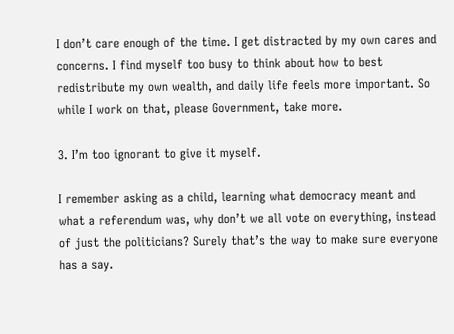I don’t care enough of the time. I get distracted by my own cares and concerns. I find myself too busy to think about how to best redistribute my own wealth, and daily life feels more important. So while I work on that, please Government, take more.

3. I’m too ignorant to give it myself.

I remember asking as a child, learning what democracy meant and what a referendum was, why don’t we all vote on everything, instead of just the politicians? Surely that’s the way to make sure everyone has a say.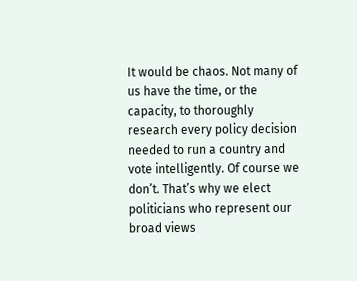It would be chaos. Not many of us have the time, or the capacity, to thoroughly research every policy decision needed to run a country and vote intelligently. Of course we don’t. That’s why we elect politicians who represent our broad views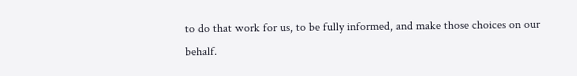to do that work for us, to be fully informed, and make those choices on our behalf.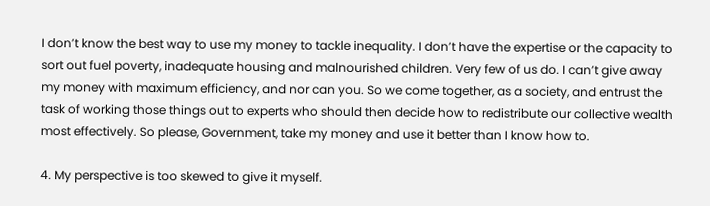I don’t know the best way to use my money to tackle inequality. I don’t have the expertise or the capacity to sort out fuel poverty, inadequate housing and malnourished children. Very few of us do. I can’t give away my money with maximum efficiency, and nor can you. So we come together, as a society, and entrust the task of working those things out to experts who should then decide how to redistribute our collective wealth most effectively. So please, Government, take my money and use it better than I know how to.

4. My perspective is too skewed to give it myself.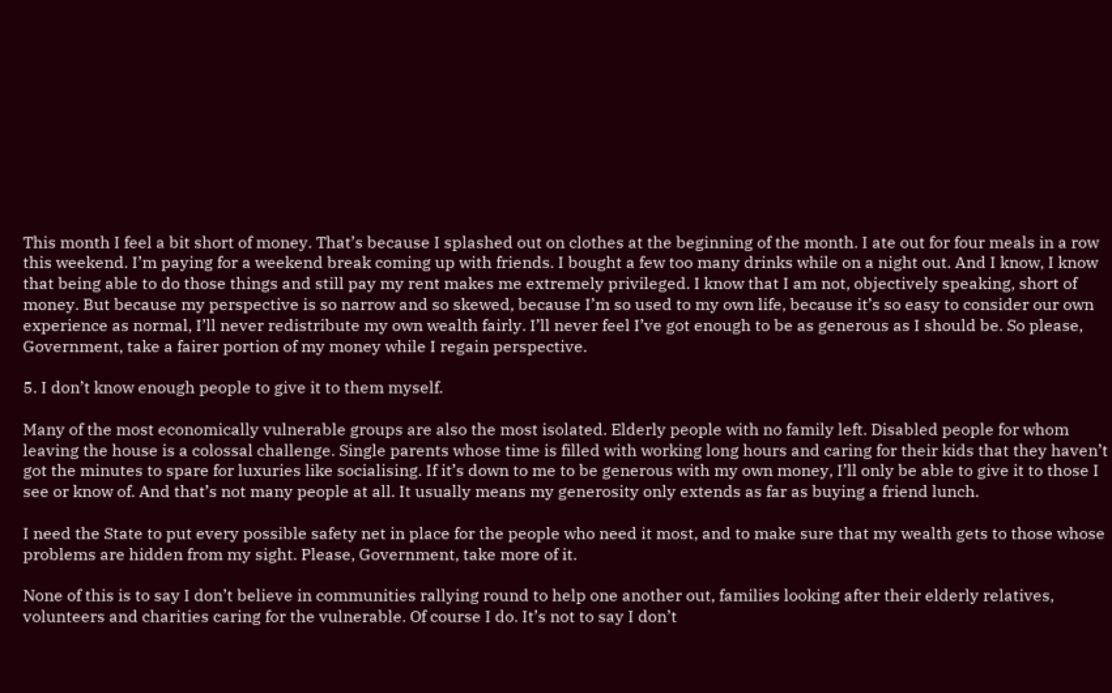This month I feel a bit short of money. That’s because I splashed out on clothes at the beginning of the month. I ate out for four meals in a row this weekend. I’m paying for a weekend break coming up with friends. I bought a few too many drinks while on a night out. And I know, I know that being able to do those things and still pay my rent makes me extremely privileged. I know that I am not, objectively speaking, short of money. But because my perspective is so narrow and so skewed, because I’m so used to my own life, because it’s so easy to consider our own experience as normal, I’ll never redistribute my own wealth fairly. I’ll never feel I’ve got enough to be as generous as I should be. So please, Government, take a fairer portion of my money while I regain perspective.

5. I don’t know enough people to give it to them myself.

Many of the most economically vulnerable groups are also the most isolated. Elderly people with no family left. Disabled people for whom leaving the house is a colossal challenge. Single parents whose time is filled with working long hours and caring for their kids that they haven’t got the minutes to spare for luxuries like socialising. If it’s down to me to be generous with my own money, I’ll only be able to give it to those I see or know of. And that’s not many people at all. It usually means my generosity only extends as far as buying a friend lunch.

I need the State to put every possible safety net in place for the people who need it most, and to make sure that my wealth gets to those whose problems are hidden from my sight. Please, Government, take more of it.

None of this is to say I don’t believe in communities rallying round to help one another out, families looking after their elderly relatives, volunteers and charities caring for the vulnerable. Of course I do. It’s not to say I don’t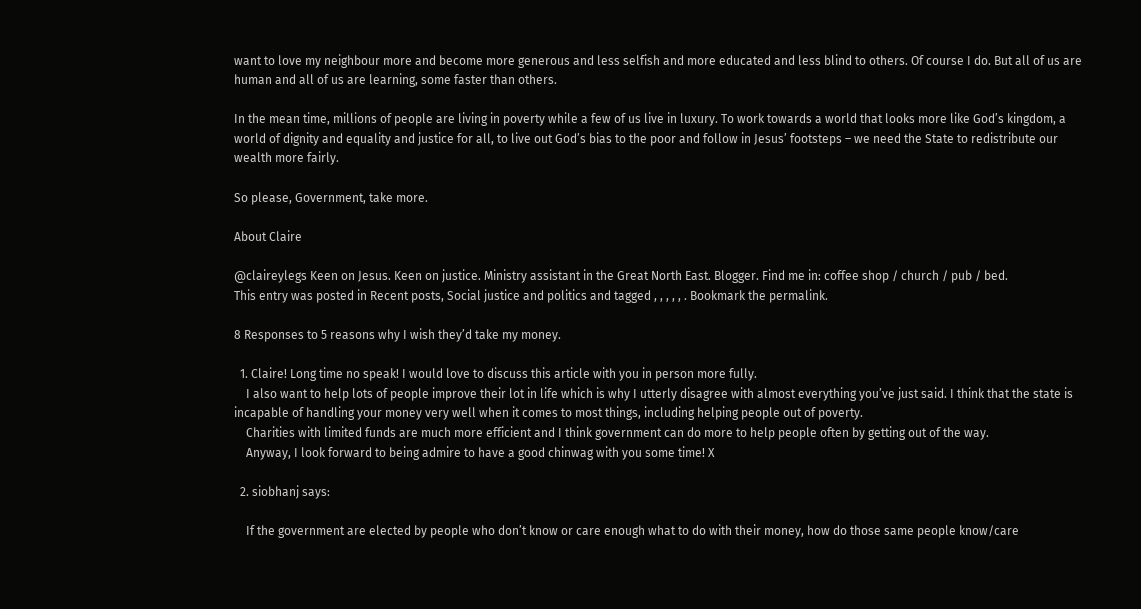want to love my neighbour more and become more generous and less selfish and more educated and less blind to others. Of course I do. But all of us are human and all of us are learning, some faster than others.

In the mean time, millions of people are living in poverty while a few of us live in luxury. To work towards a world that looks more like God’s kingdom, a world of dignity and equality and justice for all, to live out God’s bias to the poor and follow in Jesus’ footsteps – we need the State to redistribute our wealth more fairly.

So please, Government, take more.

About Claire

@claireylegs Keen on Jesus. Keen on justice. Ministry assistant in the Great North East. Blogger. Find me in: coffee shop / church / pub / bed.
This entry was posted in Recent posts, Social justice and politics and tagged , , , , , . Bookmark the permalink.

8 Responses to 5 reasons why I wish they’d take my money.

  1. Claire! Long time no speak! I would love to discuss this article with you in person more fully.
    I also want to help lots of people improve their lot in life which is why I utterly disagree with almost everything you’ve just said. I think that the state is incapable of handling your money very well when it comes to most things, including helping people out of poverty.
    Charities with limited funds are much more efficient and I think government can do more to help people often by getting out of the way.
    Anyway, I look forward to being admire to have a good chinwag with you some time! X

  2. siobhanj says:

    If the government are elected by people who don’t know or care enough what to do with their money, how do those same people know/care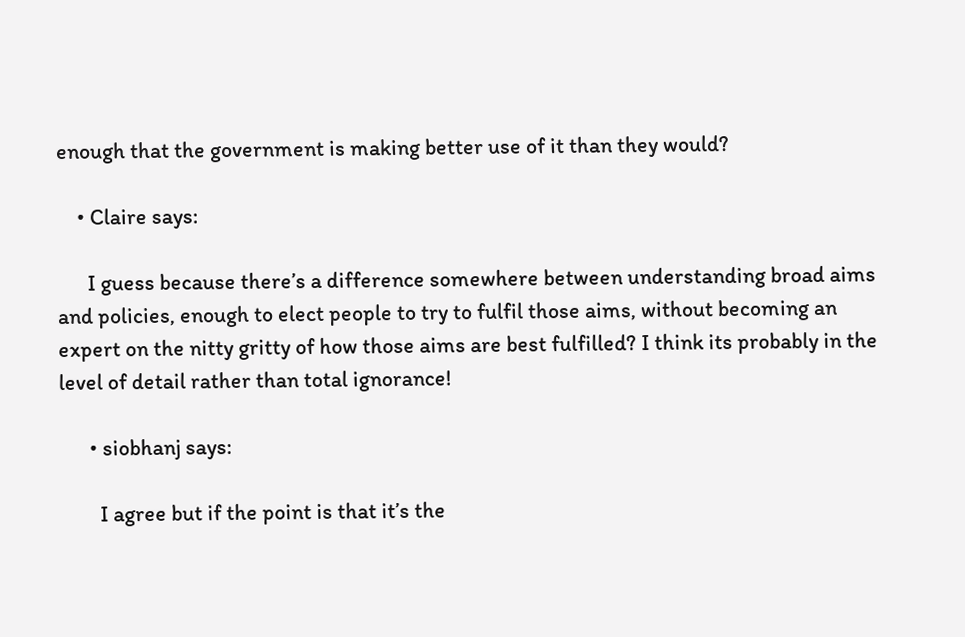enough that the government is making better use of it than they would?

    • Claire says:

      I guess because there’s a difference somewhere between understanding broad aims and policies, enough to elect people to try to fulfil those aims, without becoming an expert on the nitty gritty of how those aims are best fulfilled? I think its probably in the level of detail rather than total ignorance!

      • siobhanj says:

        I agree but if the point is that it’s the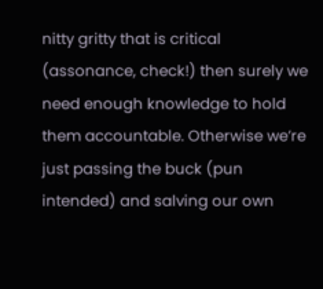nitty gritty that is critical (assonance, check!) then surely we need enough knowledge to hold them accountable. Otherwise we’re just passing the buck (pun intended) and salving our own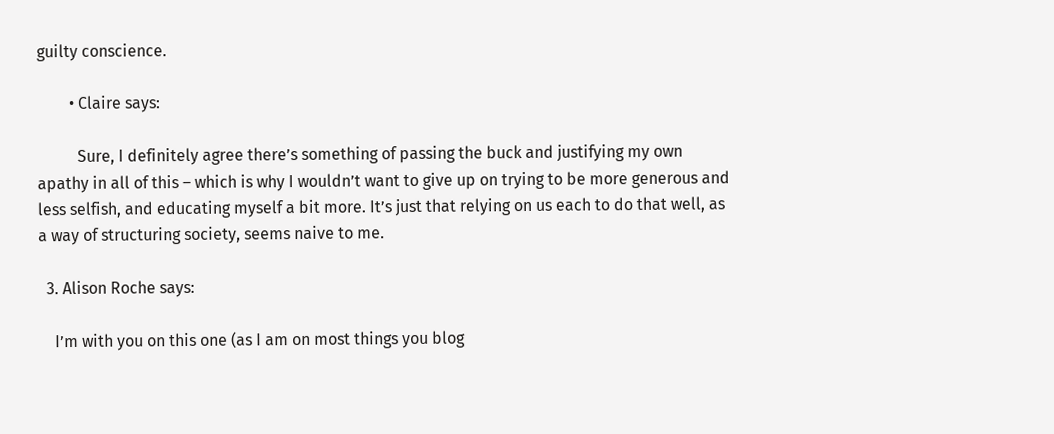guilty conscience.

        • Claire says:

          Sure, I definitely agree there’s something of passing the buck and justifying my own apathy in all of this – which is why I wouldn’t want to give up on trying to be more generous and less selfish, and educating myself a bit more. It’s just that relying on us each to do that well, as a way of structuring society, seems naive to me.

  3. Alison Roche says:

    I’m with you on this one (as I am on most things you blog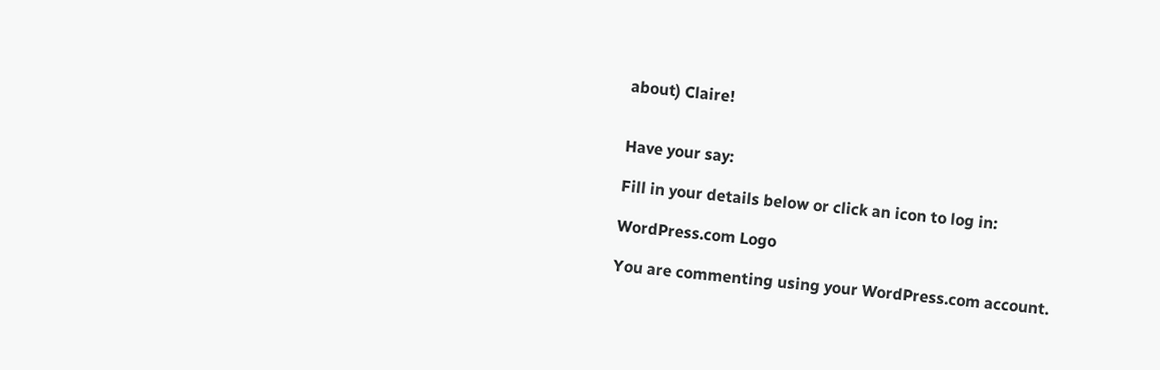about) Claire!


Have your say:

Fill in your details below or click an icon to log in:

WordPress.com Logo

You are commenting using your WordPress.com account.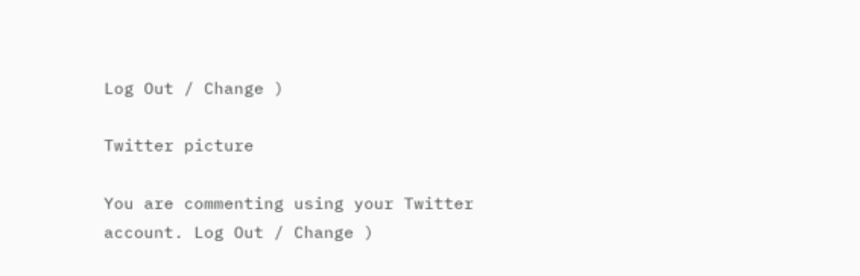Log Out / Change )

Twitter picture

You are commenting using your Twitter account. Log Out / Change )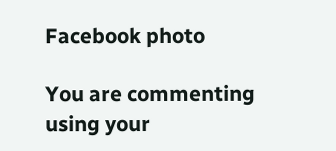Facebook photo

You are commenting using your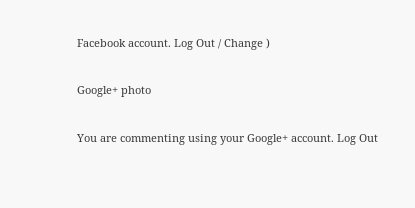Facebook account. Log Out / Change )

Google+ photo

You are commenting using your Google+ account. Log Out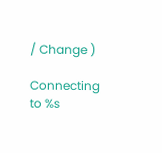/ Change )

Connecting to %s